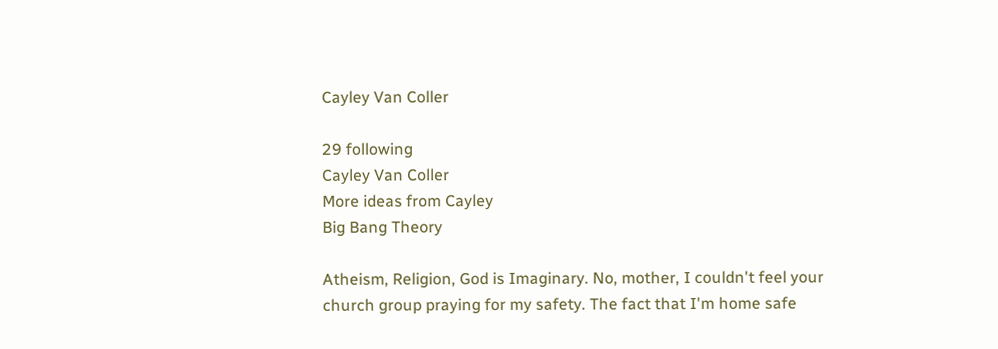Cayley Van Coller

29 following
Cayley Van Coller
More ideas from Cayley
Big Bang Theory

Atheism, Religion, God is Imaginary. No, mother, I couldn't feel your church group praying for my safety. The fact that I'm home safe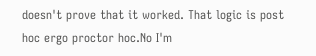doesn't prove that it worked. That logic is post hoc ergo proctor hoc.No I'm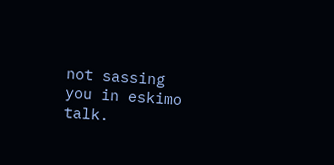not sassing you in eskimo talk.